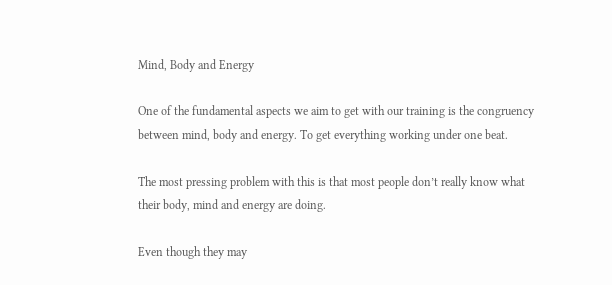Mind, Body and Energy

One of the fundamental aspects we aim to get with our training is the congruency between mind, body and energy. To get everything working under one beat.

The most pressing problem with this is that most people don’t really know what their body, mind and energy are doing.

Even though they may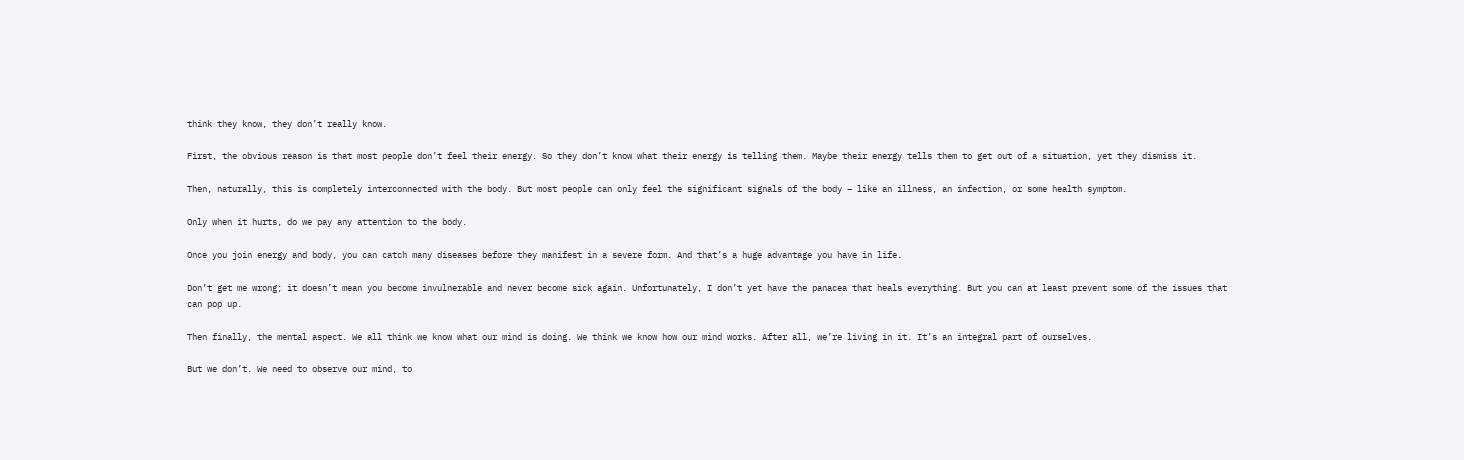think they know, they don’t really know.

First, the obvious reason is that most people don’t feel their energy. So they don’t know what their energy is telling them. Maybe their energy tells them to get out of a situation, yet they dismiss it.

Then, naturally, this is completely interconnected with the body. But most people can only feel the significant signals of the body – like an illness, an infection, or some health symptom.

Only when it hurts, do we pay any attention to the body.

Once you join energy and body, you can catch many diseases before they manifest in a severe form. And that’s a huge advantage you have in life.

Don’t get me wrong; it doesn’t mean you become invulnerable and never become sick again. Unfortunately, I don’t yet have the panacea that heals everything. But you can at least prevent some of the issues that can pop up.

Then finally, the mental aspect. We all think we know what our mind is doing. We think we know how our mind works. After all, we’re living in it. It’s an integral part of ourselves.

But we don’t. We need to observe our mind, to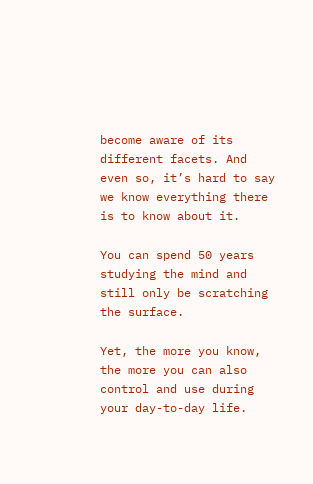become aware of its different facets. And even so, it’s hard to say we know everything there is to know about it.

You can spend 50 years studying the mind and still only be scratching the surface.

Yet, the more you know, the more you can also control and use during your day-to-day life.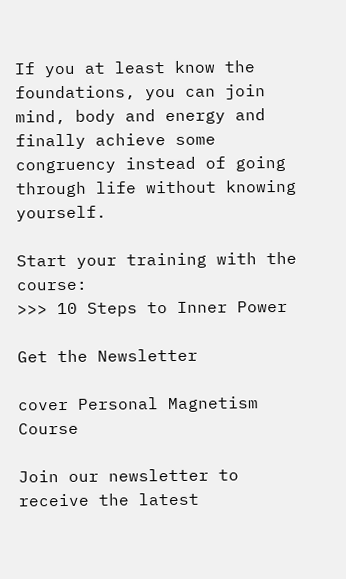If you at least know the foundations, you can join mind, body and energy and finally achieve some congruency instead of going through life without knowing yourself.

Start your training with the course:
>>> 10 Steps to Inner Power

Get the Newsletter

cover Personal Magnetism Course

Join our newsletter to receive the latest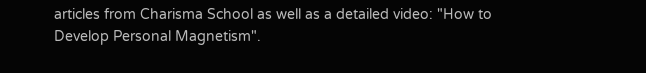articles from Charisma School as well as a detailed video: "How to Develop Personal Magnetism".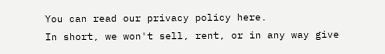You can read our privacy policy here.
In short, we won't sell, rent, or in any way give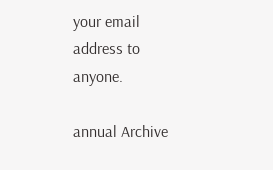your email address to anyone.

annual Archive